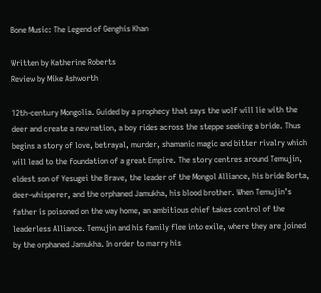Bone Music: The Legend of Genghis Khan

Written by Katherine Roberts
Review by Mike Ashworth

12th-century Mongolia. Guided by a prophecy that says the wolf will lie with the deer and create a new nation, a boy rides across the steppe seeking a bride. Thus begins a story of love, betrayal, murder, shamanic magic and bitter rivalry which will lead to the foundation of a great Empire. The story centres around Temujin, eldest son of Yesugei the Brave, the leader of the Mongol Alliance, his bride Borta, deer-whisperer, and the orphaned Jamukha, his blood brother. When Temujin’s father is poisoned on the way home, an ambitious chief takes control of the leaderless Alliance. Temujin and his family flee into exile, where they are joined by the orphaned Jamukha. In order to marry his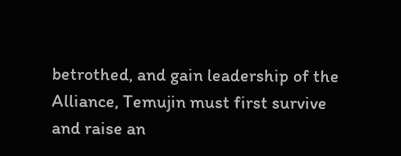betrothed, and gain leadership of the Alliance, Temujin must first survive and raise an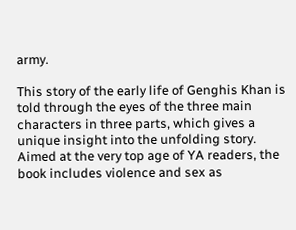army.

This story of the early life of Genghis Khan is told through the eyes of the three main characters in three parts, which gives a unique insight into the unfolding story. Aimed at the very top age of YA readers, the book includes violence and sex as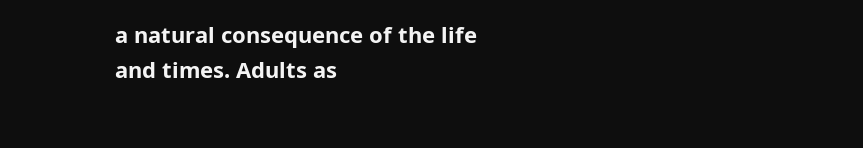a natural consequence of the life and times. Adults as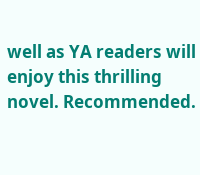well as YA readers will enjoy this thrilling novel. Recommended.